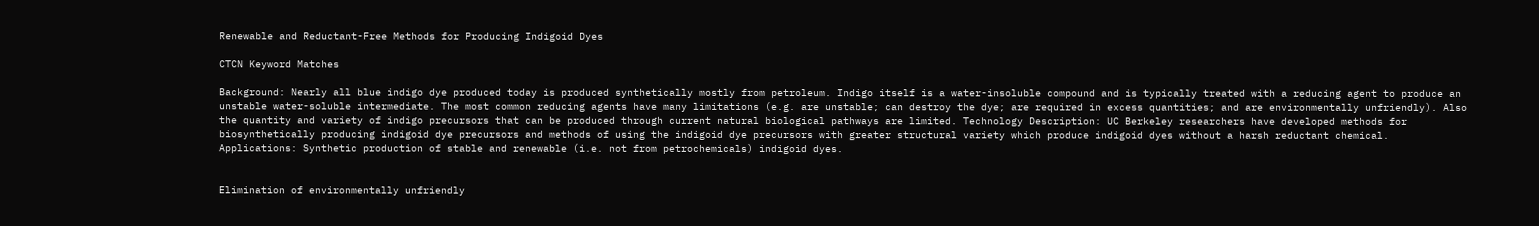Renewable and Reductant-Free Methods for Producing Indigoid Dyes

CTCN Keyword Matches

Background: Nearly all blue indigo dye produced today is produced synthetically mostly from petroleum. Indigo itself is a water-insoluble compound and is typically treated with a reducing agent to produce an unstable water-soluble intermediate. The most common reducing agents have many limitations (e.g. are unstable; can destroy the dye; are required in excess quantities; and are environmentally unfriendly). Also the quantity and variety of indigo precursors that can be produced through current natural biological pathways are limited. Technology Description: UC Berkeley researchers have developed methods for biosynthetically producing indigoid dye precursors and methods of using the indigoid dye precursors with greater structural variety which produce indigoid dyes without a harsh reductant chemical. Applications: Synthetic production of stable and renewable (i.e. not from petrochemicals) indigoid dyes.


Elimination of environmentally unfriendly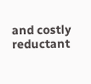and costly reductant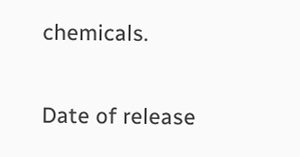chemicals.

Date of release